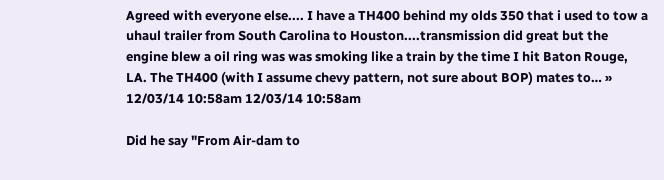Agreed with everyone else.... I have a TH400 behind my olds 350 that i used to tow a uhaul trailer from South Carolina to Houston....transmission did great but the engine blew a oil ring was was smoking like a train by the time I hit Baton Rouge, LA. The TH400 (with I assume chevy pattern, not sure about BOP) mates to… » 12/03/14 10:58am 12/03/14 10:58am

Did he say "From Air-dam to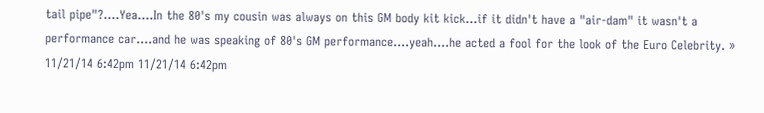tail pipe"?....Yea....In the 80's my cousin was always on this GM body kit kick...if it didn't have a "air-dam" it wasn't a performance car....and he was speaking of 80's GM performance....yeah....he acted a fool for the look of the Euro Celebrity. » 11/21/14 6:42pm 11/21/14 6:42pm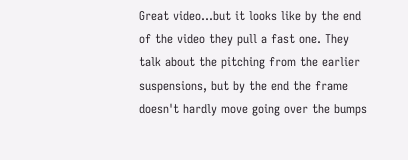Great video...but it looks like by the end of the video they pull a fast one. They talk about the pitching from the earlier suspensions, but by the end the frame doesn't hardly move going over the bumps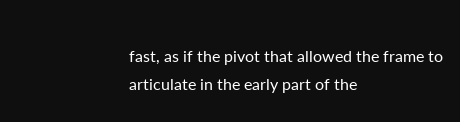fast, as if the pivot that allowed the frame to articulate in the early part of the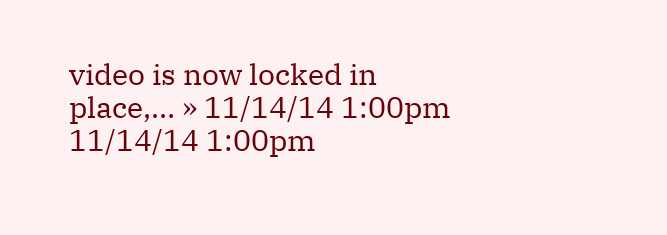video is now locked in place,… » 11/14/14 1:00pm 11/14/14 1:00pm